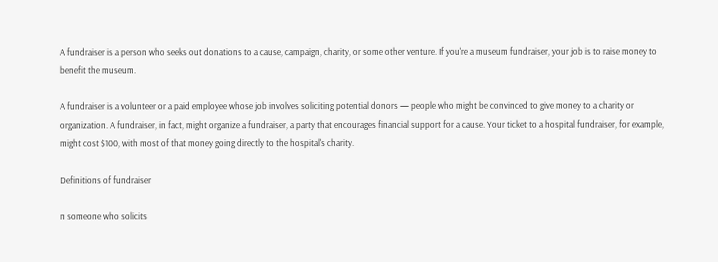A fundraiser is a person who seeks out donations to a cause, campaign, charity, or some other venture. If you're a museum fundraiser, your job is to raise money to benefit the museum.

A fundraiser is a volunteer or a paid employee whose job involves soliciting potential donors — people who might be convinced to give money to a charity or organization. A fundraiser, in fact, might organize a fundraiser, a party that encourages financial support for a cause. Your ticket to a hospital fundraiser, for example, might cost $100, with most of that money going directly to the hospital's charity.

Definitions of fundraiser

n someone who solicits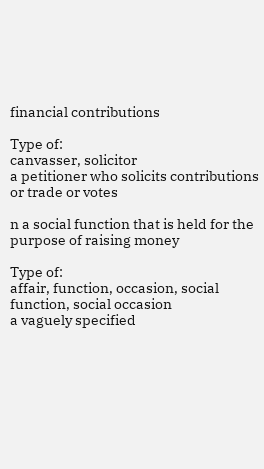financial contributions

Type of:
canvasser, solicitor
a petitioner who solicits contributions or trade or votes

n a social function that is held for the purpose of raising money

Type of:
affair, function, occasion, social function, social occasion
a vaguely specified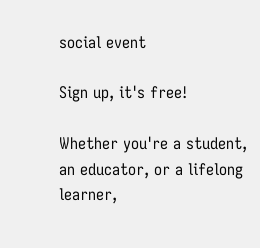social event

Sign up, it's free!

Whether you're a student, an educator, or a lifelong learner,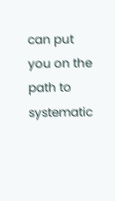can put you on the path to systematic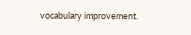vocabulary improvement.